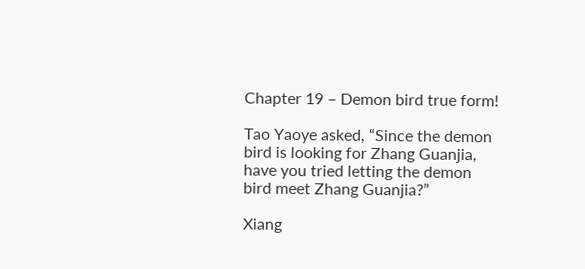Chapter 19 – Demon bird true form!

Tao Yaoye asked, “Since the demon bird is looking for Zhang Guanjia, have you tried letting the demon bird meet Zhang Guanjia?”

Xiang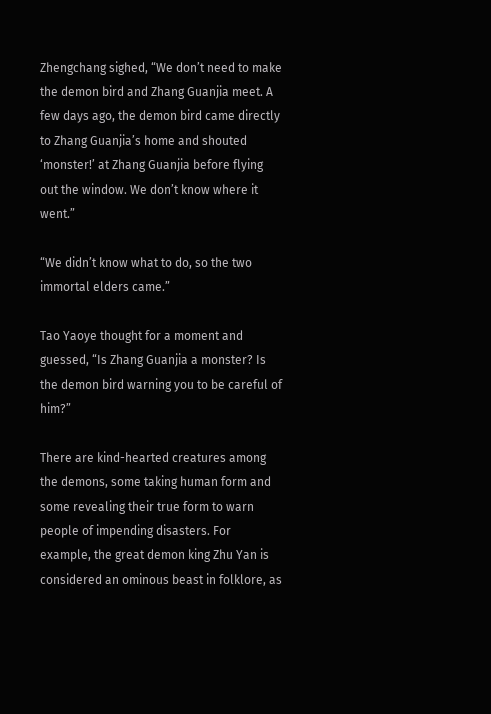Zhengchang sighed, “We don’t need to make the demon bird and Zhang Guanjia meet. A few days ago, the demon bird came directly to Zhang Guanjia’s home and shouted ‘monster!’ at Zhang Guanjia before flying out the window. We don’t know where it went.”

“We didn’t know what to do, so the two immortal elders came.”

Tao Yaoye thought for a moment and guessed, “Is Zhang Guanjia a monster? Is the demon bird warning you to be careful of him?”

There are kind-hearted creatures among the demons, some taking human form and some revealing their true form to warn people of impending disasters. For example, the great demon king Zhu Yan is considered an ominous beast in folklore, as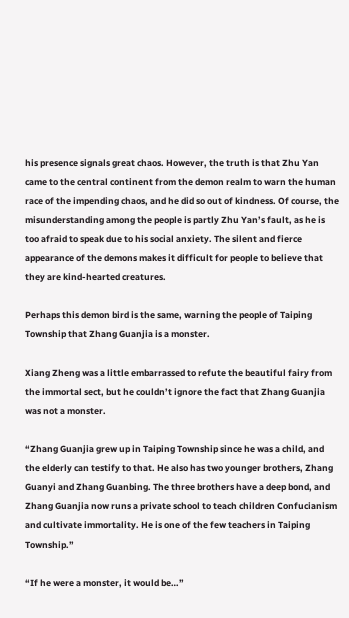his presence signals great chaos. However, the truth is that Zhu Yan came to the central continent from the demon realm to warn the human race of the impending chaos, and he did so out of kindness. Of course, the misunderstanding among the people is partly Zhu Yan’s fault, as he is too afraid to speak due to his social anxiety. The silent and fierce appearance of the demons makes it difficult for people to believe that they are kind-hearted creatures.

Perhaps this demon bird is the same, warning the people of Taiping Township that Zhang Guanjia is a monster.

Xiang Zheng was a little embarrassed to refute the beautiful fairy from the immortal sect, but he couldn’t ignore the fact that Zhang Guanjia was not a monster.

“Zhang Guanjia grew up in Taiping Township since he was a child, and the elderly can testify to that. He also has two younger brothers, Zhang Guanyi and Zhang Guanbing. The three brothers have a deep bond, and Zhang Guanjia now runs a private school to teach children Confucianism and cultivate immortality. He is one of the few teachers in Taiping Township.”

“If he were a monster, it would be…”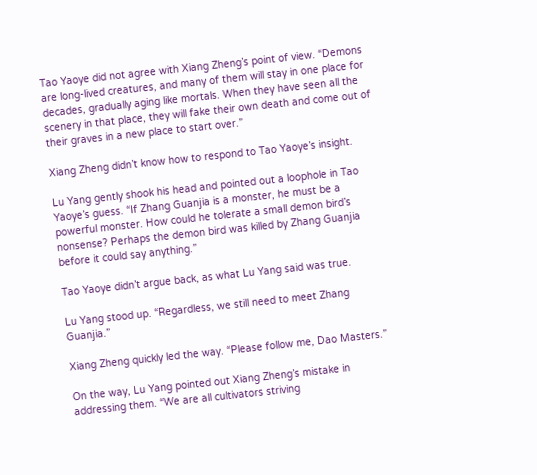Tao Yaoye did not agree with Xiang Zheng’s point of view. “Demons are long-lived creatures, and many of them will stay in one place for decades, gradually aging like mortals. When they have seen all the scenery in that place, they will fake their own death and come out of their graves in a new place to start over.”

Xiang Zheng didn’t know how to respond to Tao Yaoye’s insight.

Lu Yang gently shook his head and pointed out a loophole in Tao Yaoye’s guess. “If Zhang Guanjia is a monster, he must be a powerful monster. How could he tolerate a small demon bird’s nonsense? Perhaps the demon bird was killed by Zhang Guanjia before it could say anything.”

Tao Yaoye didn’t argue back, as what Lu Yang said was true.

Lu Yang stood up. “Regardless, we still need to meet Zhang Guanjia.”

Xiang Zheng quickly led the way. “Please follow me, Dao Masters.”

On the way, Lu Yang pointed out Xiang Zheng’s mistake in addressing them. “We are all cultivators striving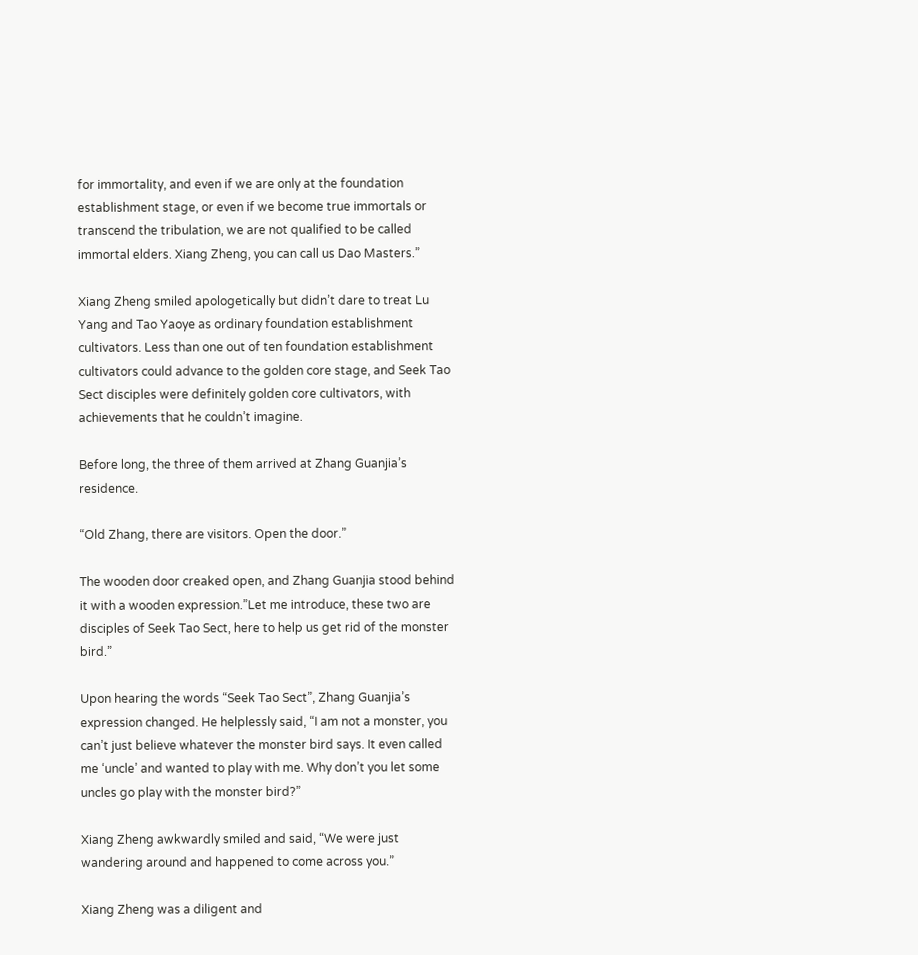for immortality, and even if we are only at the foundation establishment stage, or even if we become true immortals or transcend the tribulation, we are not qualified to be called immortal elders. Xiang Zheng, you can call us Dao Masters.”

Xiang Zheng smiled apologetically but didn’t dare to treat Lu Yang and Tao Yaoye as ordinary foundation establishment cultivators. Less than one out of ten foundation establishment cultivators could advance to the golden core stage, and Seek Tao Sect disciples were definitely golden core cultivators, with achievements that he couldn’t imagine.

Before long, the three of them arrived at Zhang Guanjia’s residence.

“Old Zhang, there are visitors. Open the door.”

The wooden door creaked open, and Zhang Guanjia stood behind it with a wooden expression.”Let me introduce, these two are disciples of Seek Tao Sect, here to help us get rid of the monster bird.”

Upon hearing the words “Seek Tao Sect”, Zhang Guanjia’s expression changed. He helplessly said, “I am not a monster, you can’t just believe whatever the monster bird says. It even called me ‘uncle’ and wanted to play with me. Why don’t you let some uncles go play with the monster bird?”

Xiang Zheng awkwardly smiled and said, “We were just wandering around and happened to come across you.”

Xiang Zheng was a diligent and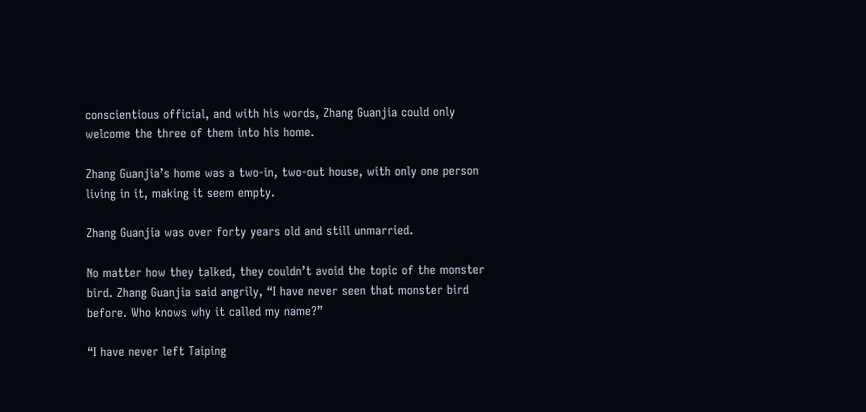conscientious official, and with his words, Zhang Guanjia could only welcome the three of them into his home.

Zhang Guanjia’s home was a two-in, two-out house, with only one person living in it, making it seem empty.

Zhang Guanjia was over forty years old and still unmarried.

No matter how they talked, they couldn’t avoid the topic of the monster bird. Zhang Guanjia said angrily, “I have never seen that monster bird before. Who knows why it called my name?”

“I have never left Taiping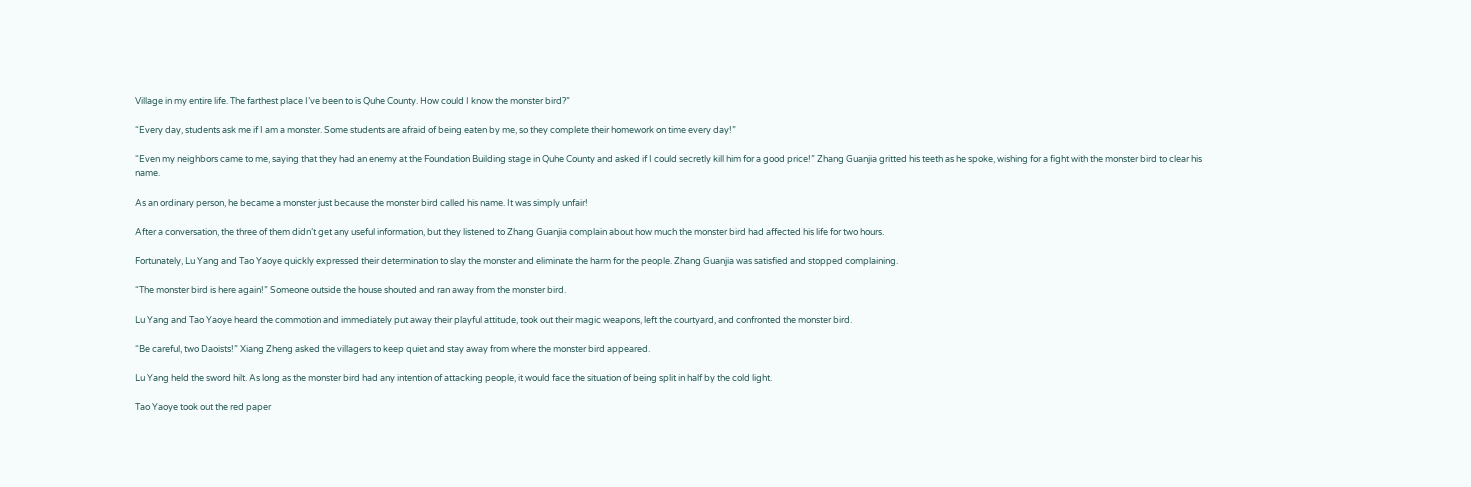Village in my entire life. The farthest place I’ve been to is Quhe County. How could I know the monster bird?”

“Every day, students ask me if I am a monster. Some students are afraid of being eaten by me, so they complete their homework on time every day!”

“Even my neighbors came to me, saying that they had an enemy at the Foundation Building stage in Quhe County and asked if I could secretly kill him for a good price!” Zhang Guanjia gritted his teeth as he spoke, wishing for a fight with the monster bird to clear his name.

As an ordinary person, he became a monster just because the monster bird called his name. It was simply unfair!

After a conversation, the three of them didn’t get any useful information, but they listened to Zhang Guanjia complain about how much the monster bird had affected his life for two hours.

Fortunately, Lu Yang and Tao Yaoye quickly expressed their determination to slay the monster and eliminate the harm for the people. Zhang Guanjia was satisfied and stopped complaining.

“The monster bird is here again!” Someone outside the house shouted and ran away from the monster bird.

Lu Yang and Tao Yaoye heard the commotion and immediately put away their playful attitude, took out their magic weapons, left the courtyard, and confronted the monster bird.

“Be careful, two Daoists!” Xiang Zheng asked the villagers to keep quiet and stay away from where the monster bird appeared.

Lu Yang held the sword hilt. As long as the monster bird had any intention of attacking people, it would face the situation of being split in half by the cold light.

Tao Yaoye took out the red paper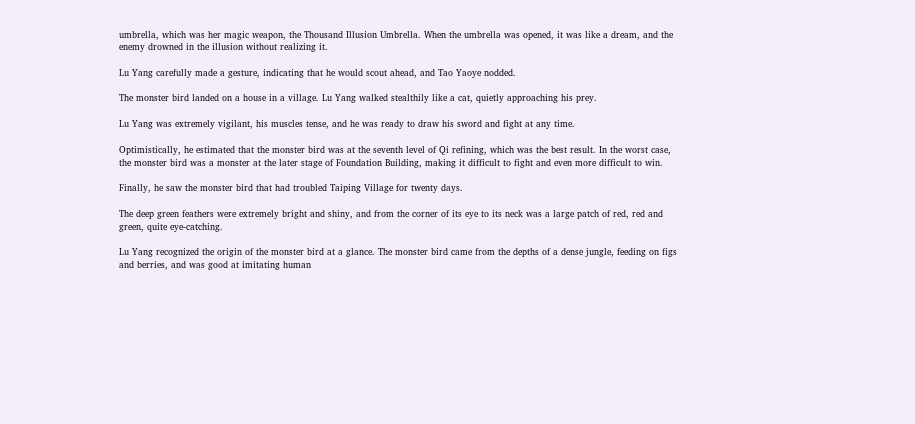umbrella, which was her magic weapon, the Thousand Illusion Umbrella. When the umbrella was opened, it was like a dream, and the enemy drowned in the illusion without realizing it.

Lu Yang carefully made a gesture, indicating that he would scout ahead, and Tao Yaoye nodded.

The monster bird landed on a house in a village. Lu Yang walked stealthily like a cat, quietly approaching his prey.

Lu Yang was extremely vigilant, his muscles tense, and he was ready to draw his sword and fight at any time.

Optimistically, he estimated that the monster bird was at the seventh level of Qi refining, which was the best result. In the worst case, the monster bird was a monster at the later stage of Foundation Building, making it difficult to fight and even more difficult to win.

Finally, he saw the monster bird that had troubled Taiping Village for twenty days.

The deep green feathers were extremely bright and shiny, and from the corner of its eye to its neck was a large patch of red, red and green, quite eye-catching.

Lu Yang recognized the origin of the monster bird at a glance. The monster bird came from the depths of a dense jungle, feeding on figs and berries, and was good at imitating human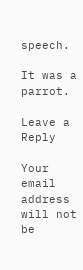speech.

It was a parrot.

Leave a Reply

Your email address will not be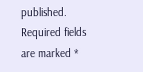published. Required fields are marked *